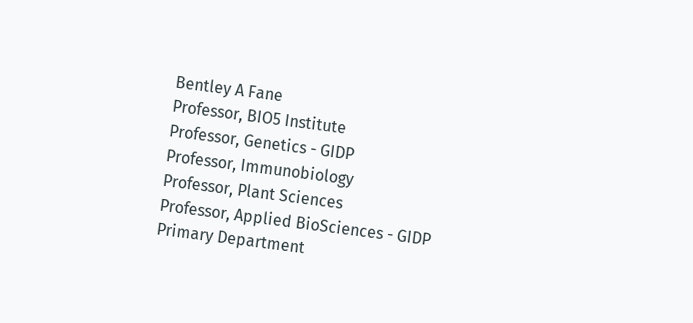Bentley A Fane
Professor, BIO5 Institute
Professor, Genetics - GIDP
Professor, Immunobiology
Professor, Plant Sciences
Professor, Applied BioSciences - GIDP
Primary Department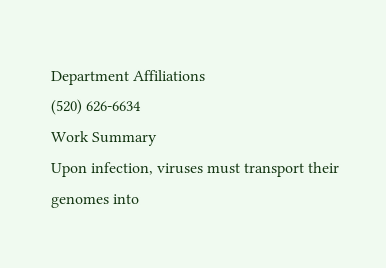Department Affiliations
(520) 626-6634
Work Summary
Upon infection, viruses must transport their genomes into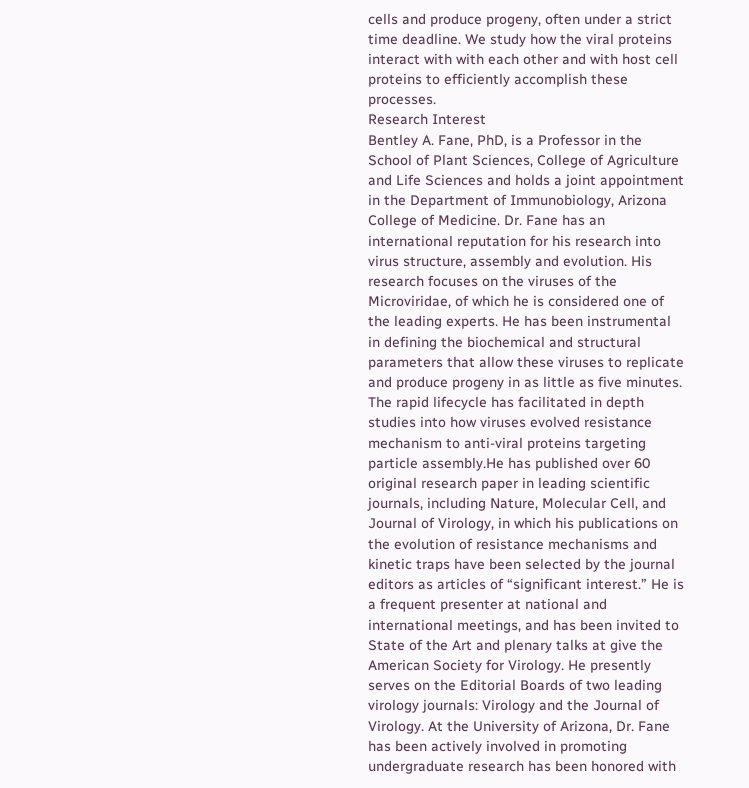cells and produce progeny, often under a strict time deadline. We study how the viral proteins interact with with each other and with host cell proteins to efficiently accomplish these processes.
Research Interest
Bentley A. Fane, PhD, is a Professor in the School of Plant Sciences, College of Agriculture and Life Sciences and holds a joint appointment in the Department of Immunobiology, Arizona College of Medicine. Dr. Fane has an international reputation for his research into virus structure, assembly and evolution. His research focuses on the viruses of the Microviridae, of which he is considered one of the leading experts. He has been instrumental in defining the biochemical and structural parameters that allow these viruses to replicate and produce progeny in as little as five minutes. The rapid lifecycle has facilitated in depth studies into how viruses evolved resistance mechanism to anti-viral proteins targeting particle assembly.He has published over 60 original research paper in leading scientific journals, including Nature, Molecular Cell, and Journal of Virology, in which his publications on the evolution of resistance mechanisms and kinetic traps have been selected by the journal editors as articles of “significant interest.” He is a frequent presenter at national and international meetings, and has been invited to State of the Art and plenary talks at give the American Society for Virology. He presently serves on the Editorial Boards of two leading virology journals: Virology and the Journal of Virology. At the University of Arizona, Dr. Fane has been actively involved in promoting undergraduate research has been honored with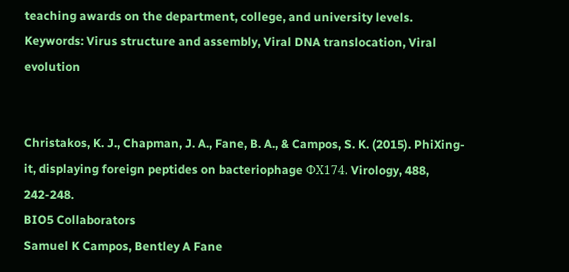teaching awards on the department, college, and university levels. Keywords: Virus structure and assembly, Viral DNA translocation, Viral evolution


Christakos, K. J., Chapman, J. A., Fane, B. A., & Campos, S. K. (2015). PhiXing-it, displaying foreign peptides on bacteriophage ΦX174. Virology, 488, 242-248.
BIO5 Collaborators
Samuel K Campos, Bentley A Fane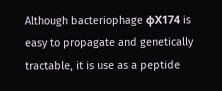Although bacteriophage φX174 is easy to propagate and genetically tractable, it is use as a peptide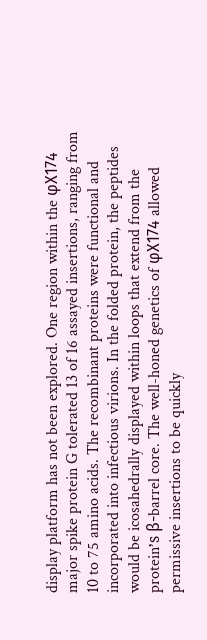display platform has not been explored. One region within the φX174 major spike protein G tolerated 13 of 16 assayed insertions, ranging from 10 to 75 amino acids. The recombinant proteins were functional and incorporated into infectious virions. In the folded protein, the peptides would be icosahedrally displayed within loops that extend from the protein׳s β-barrel core. The well-honed genetics of φX174 allowed permissive insertions to be quickly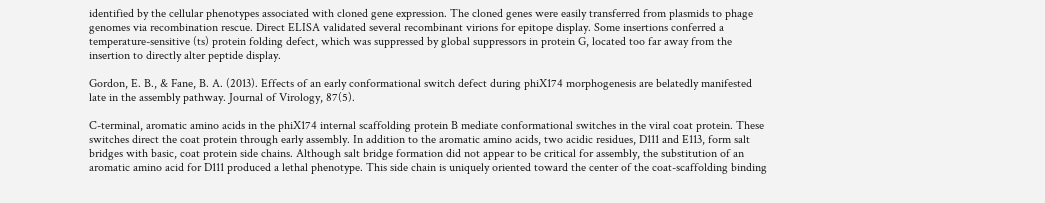identified by the cellular phenotypes associated with cloned gene expression. The cloned genes were easily transferred from plasmids to phage genomes via recombination rescue. Direct ELISA validated several recombinant virions for epitope display. Some insertions conferred a temperature-sensitive (ts) protein folding defect, which was suppressed by global suppressors in protein G, located too far away from the insertion to directly alter peptide display.

Gordon, E. B., & Fane, B. A. (2013). Effects of an early conformational switch defect during phiX174 morphogenesis are belatedly manifested late in the assembly pathway. Journal of Virology, 87(5).

C-terminal, aromatic amino acids in the phiX174 internal scaffolding protein B mediate conformational switches in the viral coat protein. These switches direct the coat protein through early assembly. In addition to the aromatic amino acids, two acidic residues, D111 and E113, form salt bridges with basic, coat protein side chains. Although salt bridge formation did not appear to be critical for assembly, the substitution of an aromatic amino acid for D111 produced a lethal phenotype. This side chain is uniquely oriented toward the center of the coat-scaffolding binding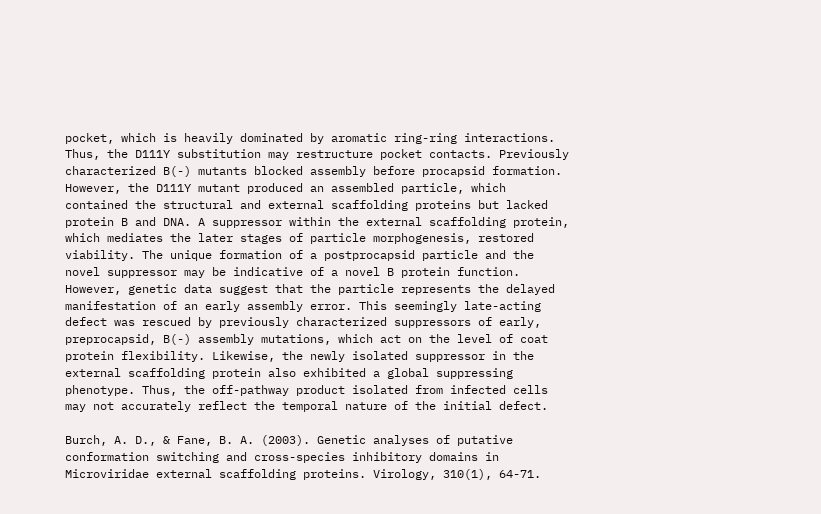pocket, which is heavily dominated by aromatic ring-ring interactions. Thus, the D111Y substitution may restructure pocket contacts. Previously characterized B(-) mutants blocked assembly before procapsid formation. However, the D111Y mutant produced an assembled particle, which contained the structural and external scaffolding proteins but lacked protein B and DNA. A suppressor within the external scaffolding protein, which mediates the later stages of particle morphogenesis, restored viability. The unique formation of a postprocapsid particle and the novel suppressor may be indicative of a novel B protein function. However, genetic data suggest that the particle represents the delayed manifestation of an early assembly error. This seemingly late-acting defect was rescued by previously characterized suppressors of early, preprocapsid, B(-) assembly mutations, which act on the level of coat protein flexibility. Likewise, the newly isolated suppressor in the external scaffolding protein also exhibited a global suppressing phenotype. Thus, the off-pathway product isolated from infected cells may not accurately reflect the temporal nature of the initial defect.

Burch, A. D., & Fane, B. A. (2003). Genetic analyses of putative conformation switching and cross-species inhibitory domains in Microviridae external scaffolding proteins. Virology, 310(1), 64-71.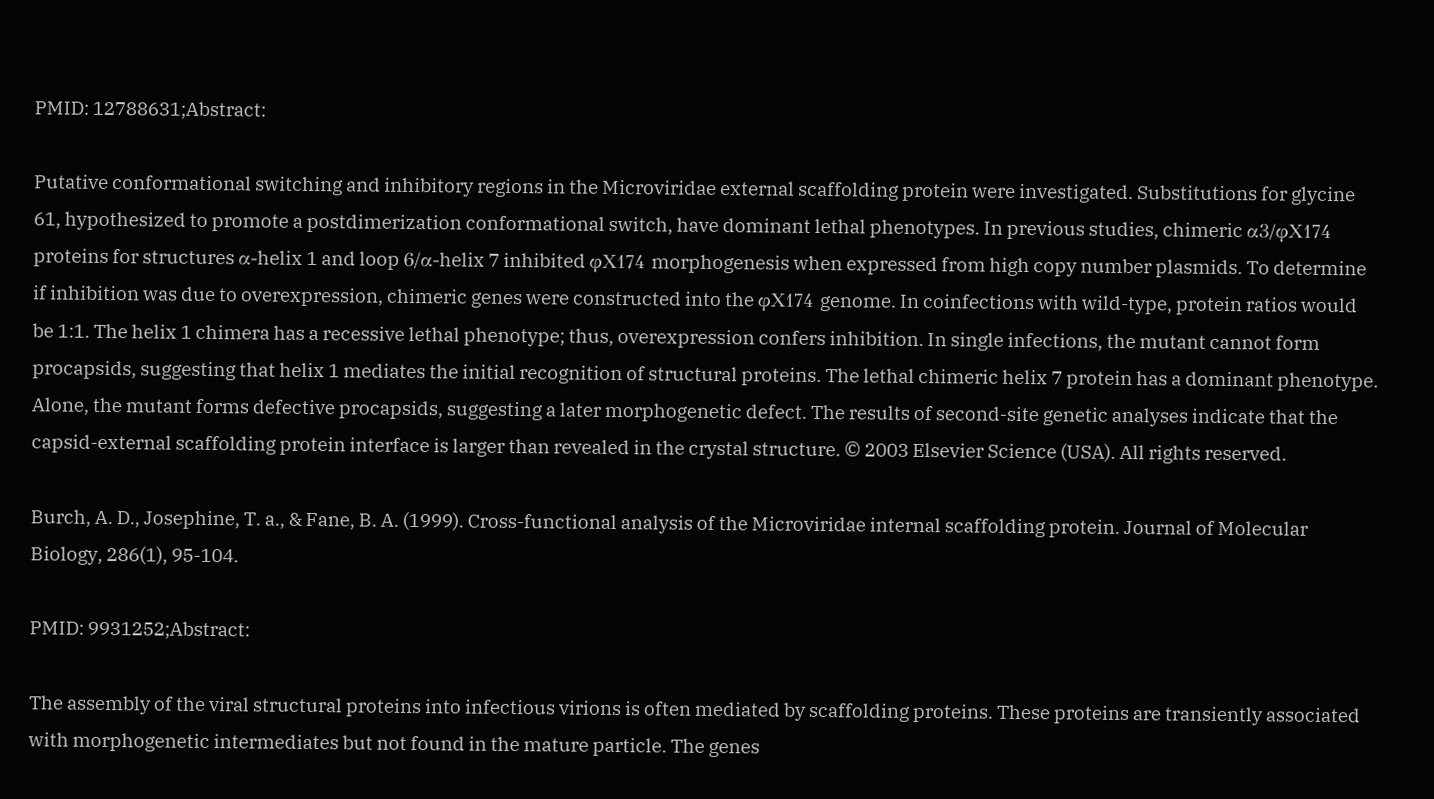PMID: 12788631;Abstract:

Putative conformational switching and inhibitory regions in the Microviridae external scaffolding protein were investigated. Substitutions for glycine 61, hypothesized to promote a postdimerization conformational switch, have dominant lethal phenotypes. In previous studies, chimeric α3/φX174 proteins for structures α-helix 1 and loop 6/α-helix 7 inhibited φX174 morphogenesis when expressed from high copy number plasmids. To determine if inhibition was due to overexpression, chimeric genes were constructed into the φX174 genome. In coinfections with wild-type, protein ratios would be 1:1. The helix 1 chimera has a recessive lethal phenotype; thus, overexpression confers inhibition. In single infections, the mutant cannot form procapsids, suggesting that helix 1 mediates the initial recognition of structural proteins. The lethal chimeric helix 7 protein has a dominant phenotype. Alone, the mutant forms defective procapsids, suggesting a later morphogenetic defect. The results of second-site genetic analyses indicate that the capsid-external scaffolding protein interface is larger than revealed in the crystal structure. © 2003 Elsevier Science (USA). All rights reserved.

Burch, A. D., Josephine, T. a., & Fane, B. A. (1999). Cross-functional analysis of the Microviridae internal scaffolding protein. Journal of Molecular Biology, 286(1), 95-104.

PMID: 9931252;Abstract:

The assembly of the viral structural proteins into infectious virions is often mediated by scaffolding proteins. These proteins are transiently associated with morphogenetic intermediates but not found in the mature particle. The genes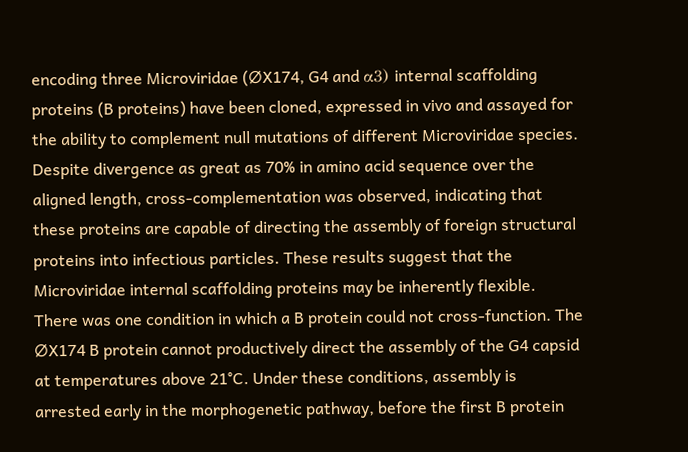encoding three Microviridae (∅X174, G4 and α3) internal scaffolding proteins (B proteins) have been cloned, expressed in vivo and assayed for the ability to complement null mutations of different Microviridae species. Despite divergence as great as 70% in amino acid sequence over the aligned length, cross-complementation was observed, indicating that these proteins are capable of directing the assembly of foreign structural proteins into infectious particles. These results suggest that the Microviridae internal scaffolding proteins may be inherently flexible. There was one condition in which a B protein could not cross-function. The ∅X174 B protein cannot productively direct the assembly of the G4 capsid at temperatures above 21°C. Under these conditions, assembly is arrested early in the morphogenetic pathway, before the first B protein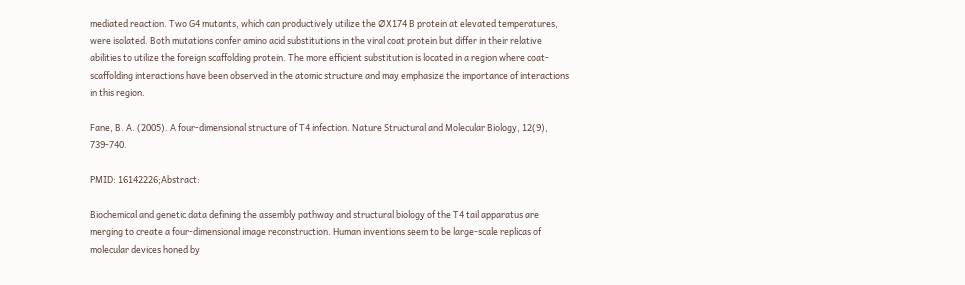mediated reaction. Two G4 mutants, which can productively utilize the ∅X174 B protein at elevated temperatures, were isolated. Both mutations confer amino acid substitutions in the viral coat protein but differ in their relative abilities to utilize the foreign scaffolding protein. The more efficient substitution is located in a region where coat-scaffolding interactions have been observed in the atomic structure and may emphasize the importance of interactions in this region.

Fane, B. A. (2005). A four-dimensional structure of T4 infection. Nature Structural and Molecular Biology, 12(9), 739-740.

PMID: 16142226;Abstract:

Biochemical and genetic data defining the assembly pathway and structural biology of the T4 tail apparatus are merging to create a four-dimensional image reconstruction. Human inventions seem to be large-scale replicas of molecular devices honed by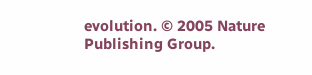evolution. © 2005 Nature Publishing Group.